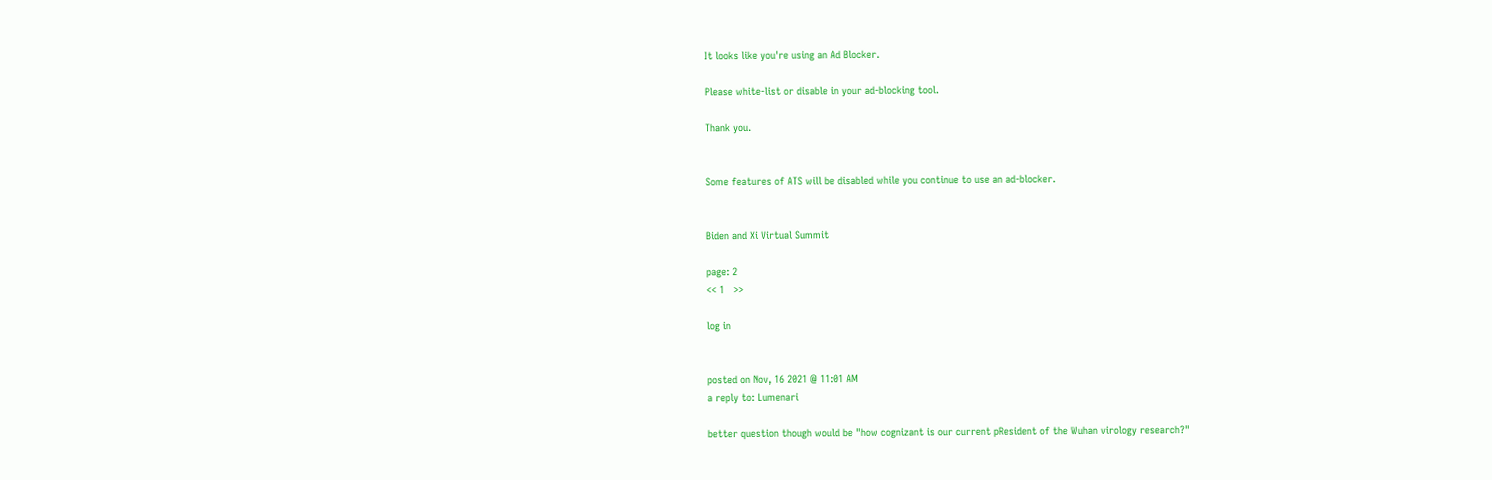It looks like you're using an Ad Blocker.

Please white-list or disable in your ad-blocking tool.

Thank you.


Some features of ATS will be disabled while you continue to use an ad-blocker.


Biden and Xi Virtual Summit

page: 2
<< 1   >>

log in


posted on Nov, 16 2021 @ 11:01 AM
a reply to: Lumenari

better question though would be "how cognizant is our current pResident of the Wuhan virology research?"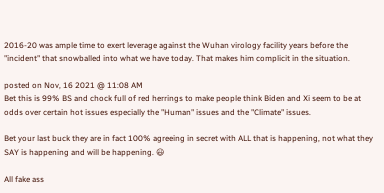2016-20 was ample time to exert leverage against the Wuhan virology facility years before the "incident" that snowballed into what we have today. That makes him complicit in the situation.

posted on Nov, 16 2021 @ 11:08 AM
Bet this is 99% BS and chock full of red herrings to make people think Biden and Xi seem to be at odds over certain hot issues especially the "Human" issues and the "Climate" issues.

Bet your last buck they are in fact 100% agreeing in secret with ALL that is happening, not what they SAY is happening and will be happening. 😃

All fake ass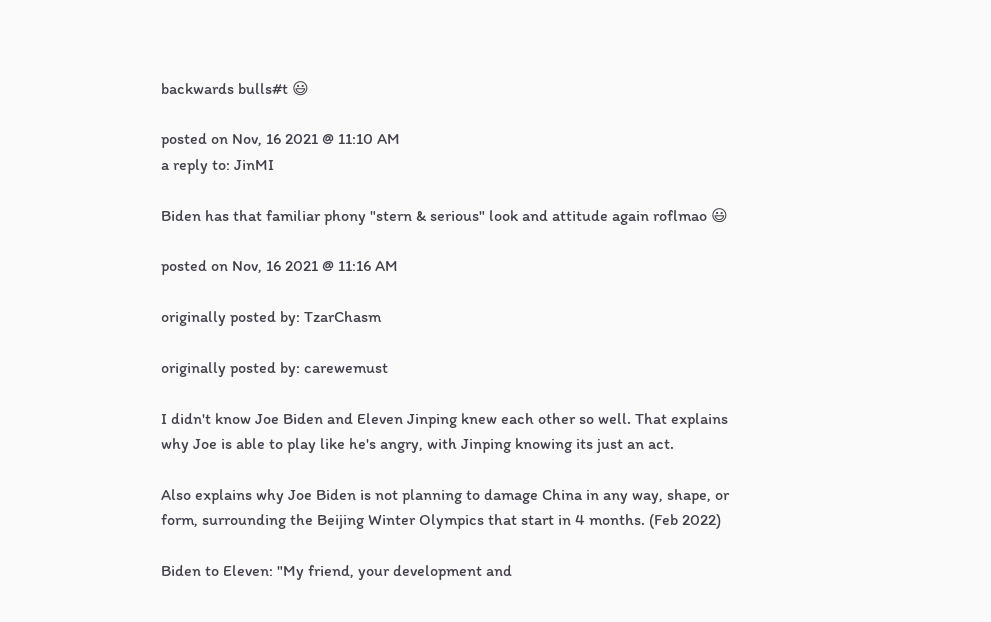backwards bulls#t 😃

posted on Nov, 16 2021 @ 11:10 AM
a reply to: JinMI

Biden has that familiar phony "stern & serious" look and attitude again roflmao 😃

posted on Nov, 16 2021 @ 11:16 AM

originally posted by: TzarChasm

originally posted by: carewemust

I didn't know Joe Biden and Eleven Jinping knew each other so well. That explains why Joe is able to play like he's angry, with Jinping knowing its just an act.

Also explains why Joe Biden is not planning to damage China in any way, shape, or form, surrounding the Beijing Winter Olympics that start in 4 months. (Feb 2022)

Biden to Eleven: "My friend, your development and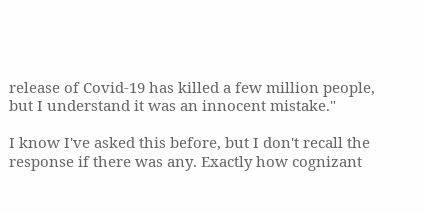release of Covid-19 has killed a few million people, but I understand it was an innocent mistake."

I know I've asked this before, but I don't recall the response if there was any. Exactly how cognizant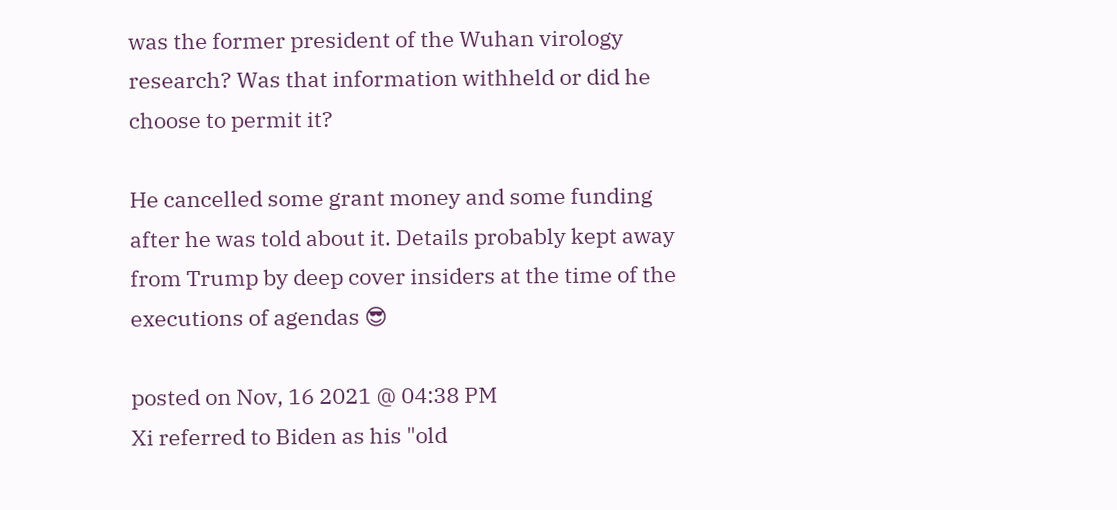was the former president of the Wuhan virology research? Was that information withheld or did he choose to permit it?

He cancelled some grant money and some funding after he was told about it. Details probably kept away from Trump by deep cover insiders at the time of the executions of agendas 😎

posted on Nov, 16 2021 @ 04:38 PM
Xi referred to Biden as his "old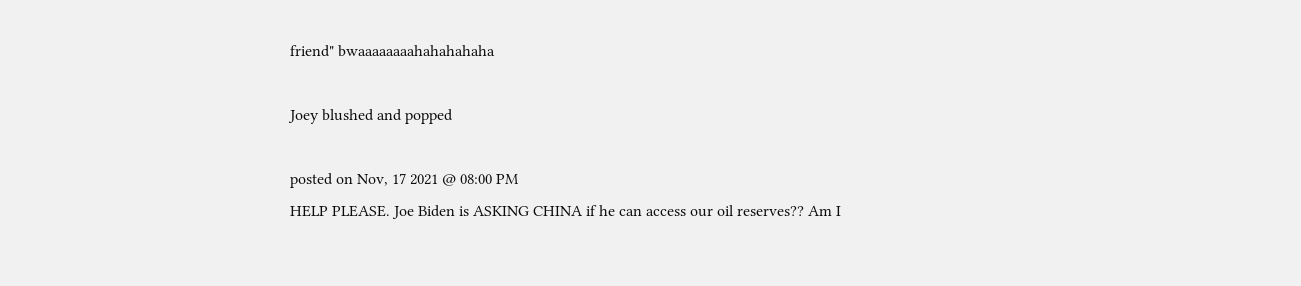friend" bwaaaaaaaahahahahaha

Joey blushed and popped

posted on Nov, 17 2021 @ 08:00 PM
HELP PLEASE. Joe Biden is ASKING CHINA if he can access our oil reserves?? Am I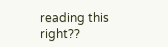reading this right??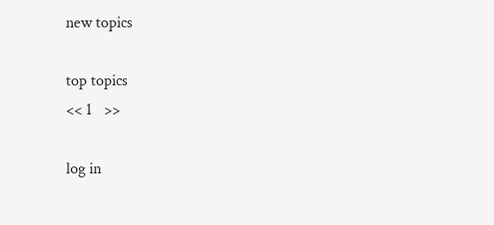new topics

top topics
<< 1   >>

log in